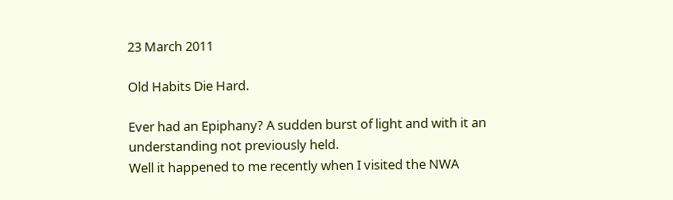23 March 2011

Old Habits Die Hard.

Ever had an Epiphany? A sudden burst of light and with it an understanding not previously held.
Well it happened to me recently when I visited the NWA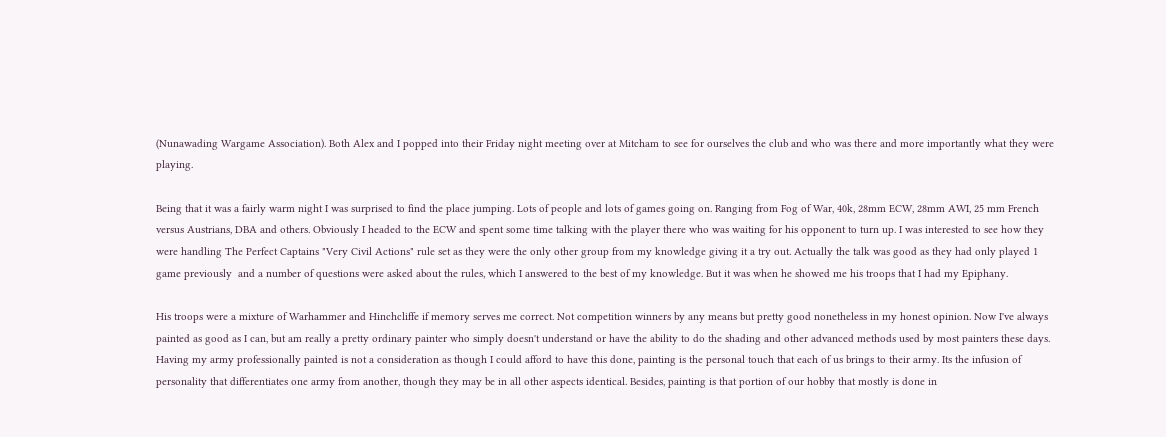(Nunawading Wargame Association). Both Alex and I popped into their Friday night meeting over at Mitcham to see for ourselves the club and who was there and more importantly what they were playing.

Being that it was a fairly warm night I was surprised to find the place jumping. Lots of people and lots of games going on. Ranging from Fog of War, 40k, 28mm ECW, 28mm AWI, 25 mm French versus Austrians, DBA and others. Obviously I headed to the ECW and spent some time talking with the player there who was waiting for his opponent to turn up. I was interested to see how they were handling The Perfect Captains "Very Civil Actions" rule set as they were the only other group from my knowledge giving it a try out. Actually the talk was good as they had only played 1 game previously  and a number of questions were asked about the rules, which I answered to the best of my knowledge. But it was when he showed me his troops that I had my Epiphany.

His troops were a mixture of Warhammer and Hinchcliffe if memory serves me correct. Not competition winners by any means but pretty good nonetheless in my honest opinion. Now I've always painted as good as I can, but am really a pretty ordinary painter who simply doesn't understand or have the ability to do the shading and other advanced methods used by most painters these days. Having my army professionally painted is not a consideration as though I could afford to have this done, painting is the personal touch that each of us brings to their army. Its the infusion of personality that differentiates one army from another, though they may be in all other aspects identical. Besides, painting is that portion of our hobby that mostly is done in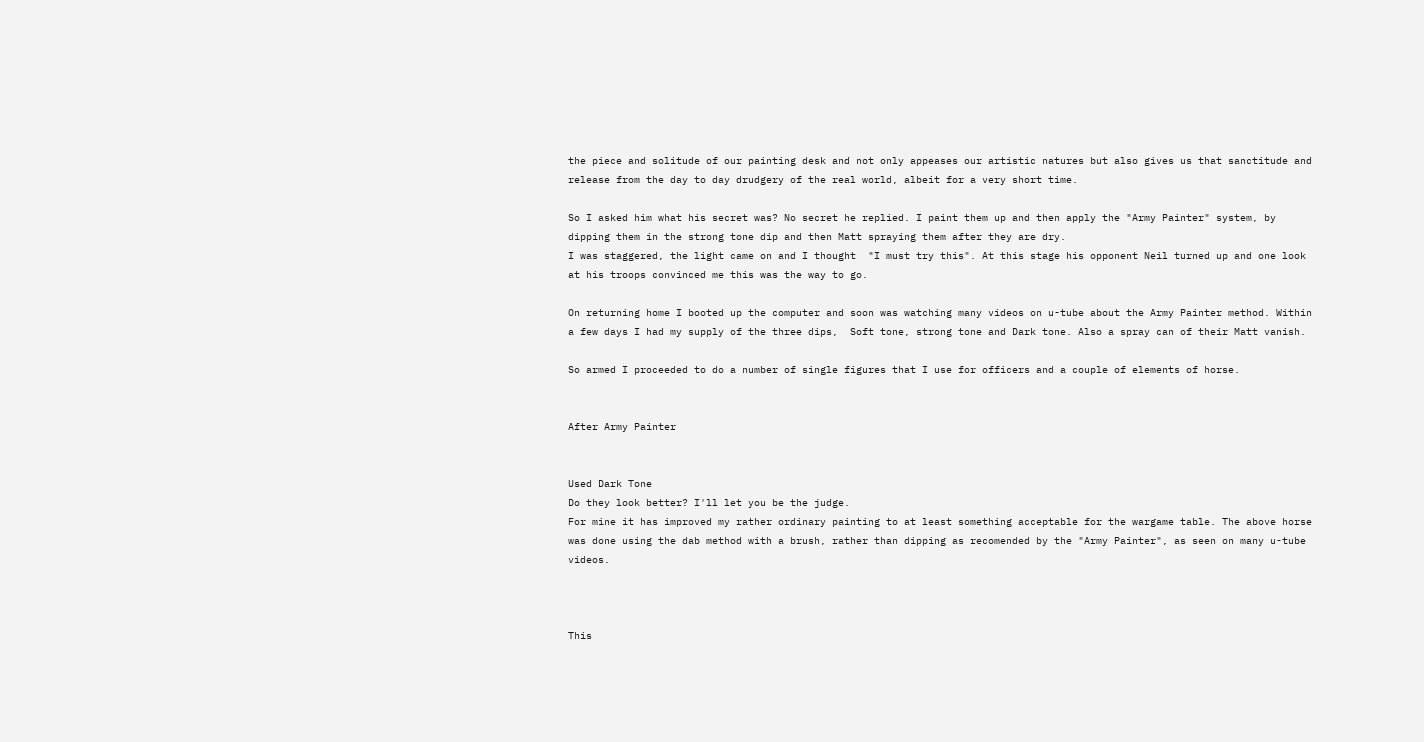the piece and solitude of our painting desk and not only appeases our artistic natures but also gives us that sanctitude and release from the day to day drudgery of the real world, albeit for a very short time.

So I asked him what his secret was? No secret he replied. I paint them up and then apply the "Army Painter" system, by dipping them in the strong tone dip and then Matt spraying them after they are dry.
I was staggered, the light came on and I thought  "I must try this". At this stage his opponent Neil turned up and one look at his troops convinced me this was the way to go.

On returning home I booted up the computer and soon was watching many videos on u-tube about the Army Painter method. Within a few days I had my supply of the three dips,  Soft tone, strong tone and Dark tone. Also a spray can of their Matt vanish.

So armed I proceeded to do a number of single figures that I use for officers and a couple of elements of horse.


After Army Painter


Used Dark Tone
Do they look better? I'll let you be the judge.
For mine it has improved my rather ordinary painting to at least something acceptable for the wargame table. The above horse was done using the dab method with a brush, rather than dipping as recomended by the "Army Painter", as seen on many u-tube videos.



This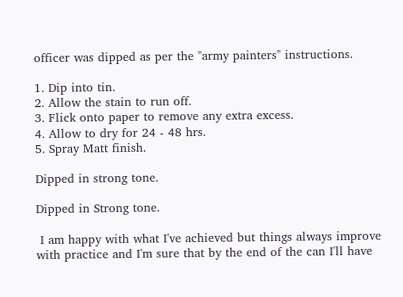officer was dipped as per the "army painters" instructions.

1. Dip into tin.
2. Allow the stain to run off.
3. Flick onto paper to remove any extra excess.
4. Allow to dry for 24 - 48 hrs.
5. Spray Matt finish.

Dipped in strong tone.

Dipped in Strong tone.

 I am happy with what I've achieved but things always improve with practice and I'm sure that by the end of the can I'll have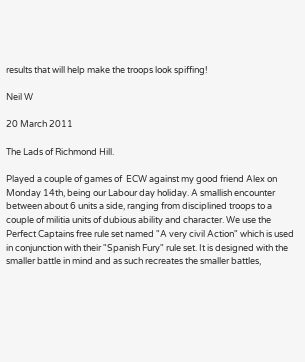results that will help make the troops look spiffing!

Neil W

20 March 2011

The Lads of Richmond Hill.

Played a couple of games of  ECW against my good friend Alex on Monday 14th, being our Labour day holiday. A smallish encounter between about 6 units a side, ranging from disciplined troops to a couple of militia units of dubious ability and character. We use the Perfect Captains free rule set named "A very civil Action" which is used in conjunction with their "Spanish Fury" rule set. It is designed with the smaller battle in mind and as such recreates the smaller battles,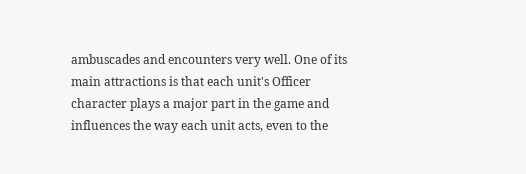ambuscades and encounters very well. One of its main attractions is that each unit's Officer character plays a major part in the game and influences the way each unit acts, even to the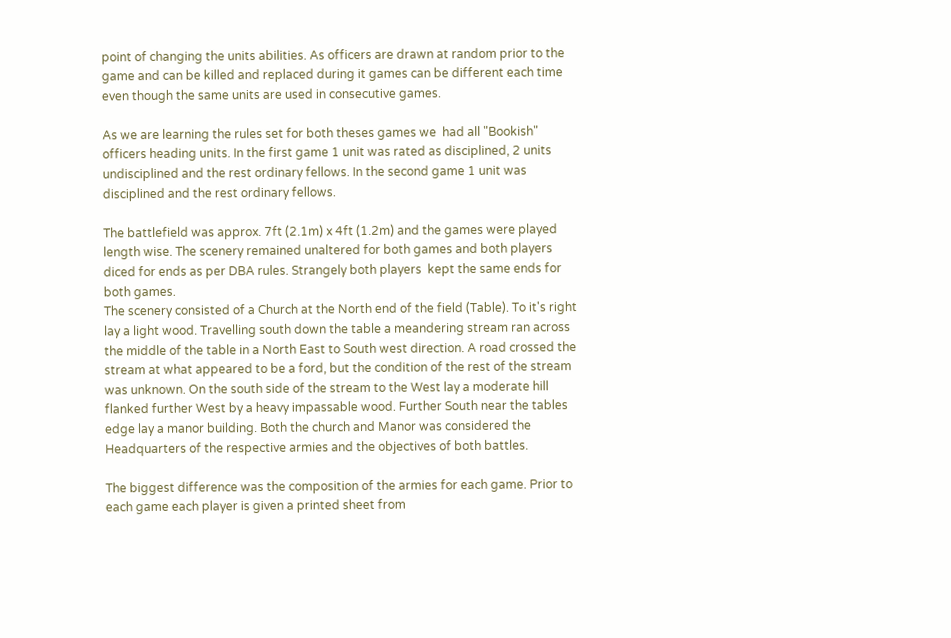point of changing the units abilities. As officers are drawn at random prior to the game and can be killed and replaced during it games can be different each time even though the same units are used in consecutive games.

As we are learning the rules set for both theses games we  had all "Bookish" officers heading units. In the first game 1 unit was rated as disciplined, 2 units undisciplined and the rest ordinary fellows. In the second game 1 unit was disciplined and the rest ordinary fellows.

The battlefield was approx. 7ft (2.1m) x 4ft (1.2m) and the games were played length wise. The scenery remained unaltered for both games and both players diced for ends as per DBA rules. Strangely both players  kept the same ends for both games.
The scenery consisted of a Church at the North end of the field (Table). To it's right lay a light wood. Travelling south down the table a meandering stream ran across the middle of the table in a North East to South west direction. A road crossed the stream at what appeared to be a ford, but the condition of the rest of the stream was unknown. On the south side of the stream to the West lay a moderate hill flanked further West by a heavy impassable wood. Further South near the tables edge lay a manor building. Both the church and Manor was considered the Headquarters of the respective armies and the objectives of both battles.

The biggest difference was the composition of the armies for each game. Prior to each game each player is given a printed sheet from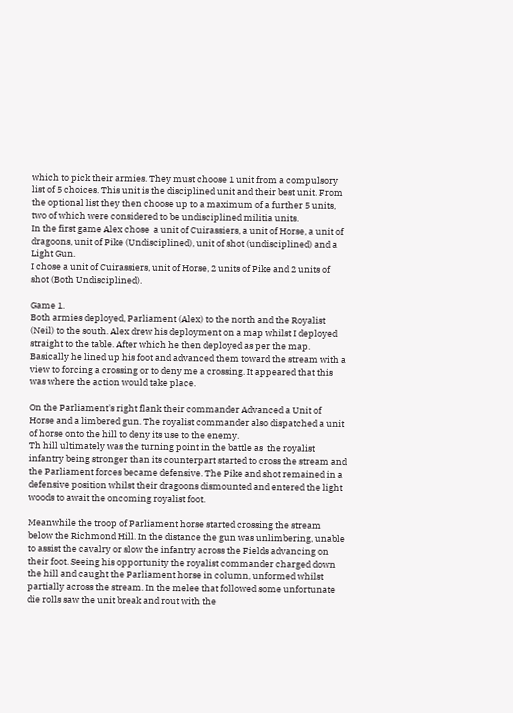which to pick their armies. They must choose 1 unit from a compulsory list of 5 choices. This unit is the disciplined unit and their best unit. From the optional list they then choose up to a maximum of a further 5 units, two of which were considered to be undisciplined militia units.
In the first game Alex chose  a unit of Cuirassiers, a unit of Horse, a unit of dragoons, unit of Pike (Undisciplined), unit of shot (undisciplined) and a Light Gun.
I chose a unit of Cuirassiers, unit of Horse, 2 units of Pike and 2 units of shot (Both Undisciplined).

Game 1.
Both armies deployed, Parliament (Alex) to the north and the Royalist (Neil) to the south. Alex drew his deployment on a map whilst I deployed straight to the table. After which he then deployed as per the map.
Basically he lined up his foot and advanced them toward the stream with a view to forcing a crossing or to deny me a crossing. It appeared that this was where the action would take place.

On the Parliament's right flank their commander Advanced a Unit of Horse and a limbered gun. The royalist commander also dispatched a unit of horse onto the hill to deny its use to the enemy.
Th hill ultimately was the turning point in the battle as  the royalist infantry being stronger than its counterpart started to cross the stream and the Parliament forces became defensive. The Pike and shot remained in a defensive position whilst their dragoons dismounted and entered the light woods to await the oncoming royalist foot.

Meanwhile the troop of Parliament horse started crossing the stream below the Richmond Hill. In the distance the gun was unlimbering, unable to assist the cavalry or slow the infantry across the Fields advancing on their foot. Seeing his opportunity the royalist commander charged down the hill and caught the Parliament horse in column, unformed whilst partially across the stream. In the melee that followed some unfortunate die rolls saw the unit break and rout with the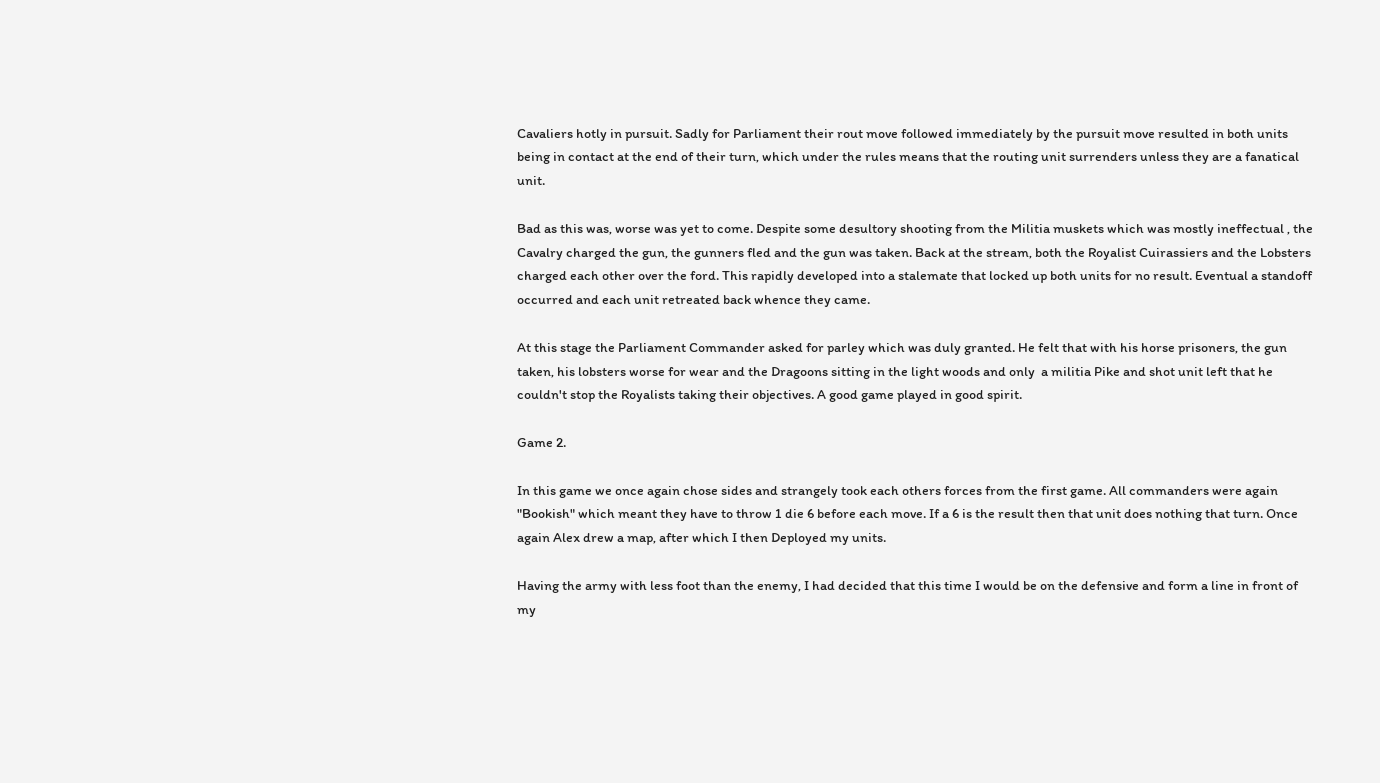Cavaliers hotly in pursuit. Sadly for Parliament their rout move followed immediately by the pursuit move resulted in both units being in contact at the end of their turn, which under the rules means that the routing unit surrenders unless they are a fanatical unit.

Bad as this was, worse was yet to come. Despite some desultory shooting from the Militia muskets which was mostly ineffectual , the Cavalry charged the gun, the gunners fled and the gun was taken. Back at the stream, both the Royalist Cuirassiers and the Lobsters charged each other over the ford. This rapidly developed into a stalemate that locked up both units for no result. Eventual a standoff occurred and each unit retreated back whence they came.

At this stage the Parliament Commander asked for parley which was duly granted. He felt that with his horse prisoners, the gun taken, his lobsters worse for wear and the Dragoons sitting in the light woods and only  a militia Pike and shot unit left that he couldn't stop the Royalists taking their objectives. A good game played in good spirit.

Game 2.

In this game we once again chose sides and strangely took each others forces from the first game. All commanders were again "Bookish" which meant they have to throw 1 die 6 before each move. If a 6 is the result then that unit does nothing that turn. Once again Alex drew a map, after which I then Deployed my units.

Having the army with less foot than the enemy, I had decided that this time I would be on the defensive and form a line in front of my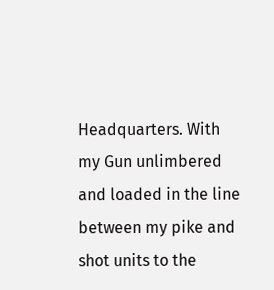Headquarters. With my Gun unlimbered and loaded in the line between my pike and shot units to the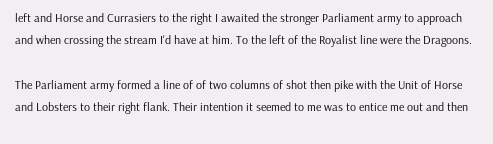left and Horse and Currasiers to the right I awaited the stronger Parliament army to approach and when crossing the stream I'd have at him. To the left of the Royalist line were the Dragoons.

The Parliament army formed a line of of two columns of shot then pike with the Unit of Horse and Lobsters to their right flank. Their intention it seemed to me was to entice me out and then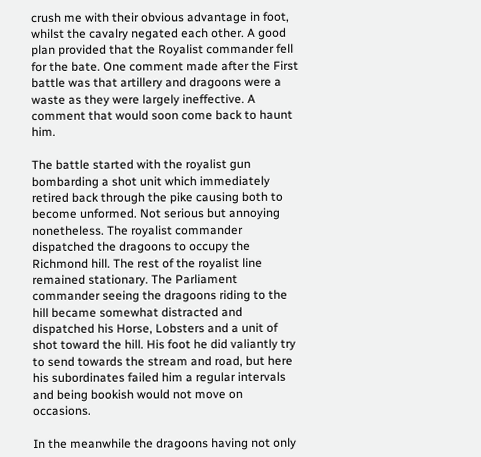crush me with their obvious advantage in foot, whilst the cavalry negated each other. A good plan provided that the Royalist commander fell for the bate. One comment made after the First battle was that artillery and dragoons were a waste as they were largely ineffective. A comment that would soon come back to haunt him.

The battle started with the royalist gun bombarding a shot unit which immediately retired back through the pike causing both to become unformed. Not serious but annoying nonetheless. The royalist commander dispatched the dragoons to occupy the Richmond hill. The rest of the royalist line remained stationary. The Parliament commander seeing the dragoons riding to the hill became somewhat distracted and dispatched his Horse, Lobsters and a unit of shot toward the hill. His foot he did valiantly try to send towards the stream and road, but here his subordinates failed him a regular intervals and being bookish would not move on occasions.

In the meanwhile the dragoons having not only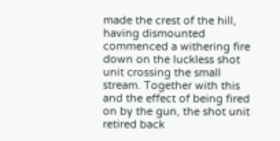made the crest of the hill, having dismounted commenced a withering fire down on the luckless shot unit crossing the small stream. Together with this and the effect of being fired on by the gun, the shot unit retired back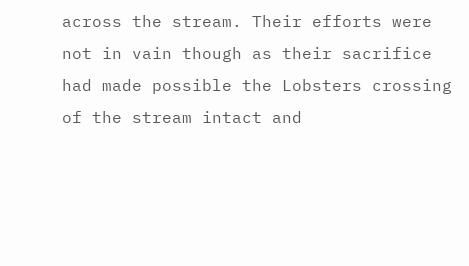across the stream. Their efforts were not in vain though as their sacrifice had made possible the Lobsters crossing of the stream intact and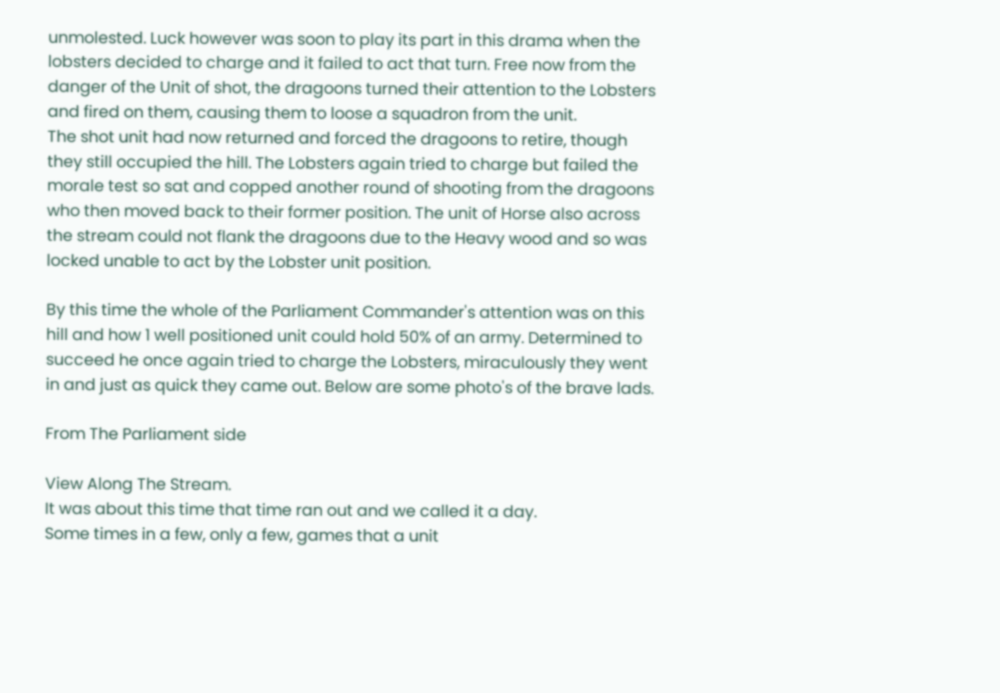unmolested. Luck however was soon to play its part in this drama when the lobsters decided to charge and it failed to act that turn. Free now from the danger of the Unit of shot, the dragoons turned their attention to the Lobsters and fired on them, causing them to loose a squadron from the unit.
The shot unit had now returned and forced the dragoons to retire, though they still occupied the hill. The Lobsters again tried to charge but failed the morale test so sat and copped another round of shooting from the dragoons who then moved back to their former position. The unit of Horse also across the stream could not flank the dragoons due to the Heavy wood and so was locked unable to act by the Lobster unit position.

By this time the whole of the Parliament Commander's attention was on this hill and how 1 well positioned unit could hold 50% of an army. Determined to succeed he once again tried to charge the Lobsters, miraculously they went in and just as quick they came out. Below are some photo's of the brave lads.

From The Parliament side

View Along The Stream.
It was about this time that time ran out and we called it a day.
Some times in a few, only a few, games that a unit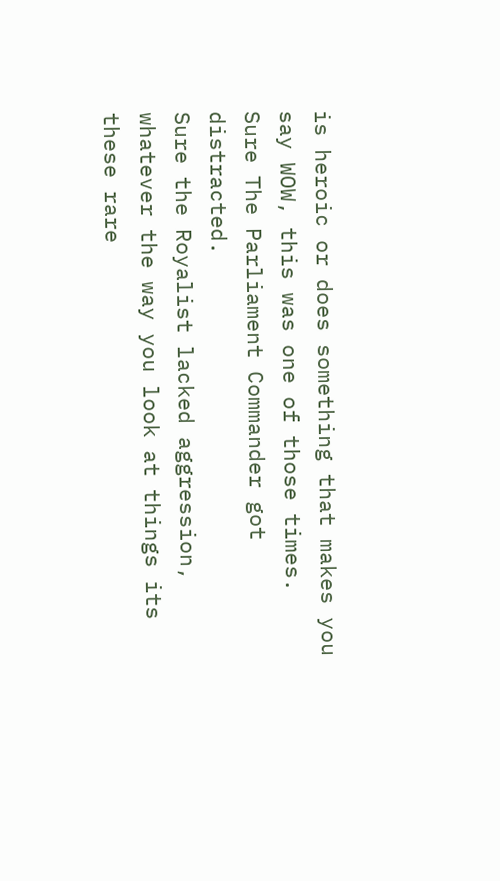is heroic or does something that makes you say WOW, this was one of those times.
Sure The Parliament Commander got distracted.
Sure the Royalist lacked aggression, whatever the way you look at things its these rare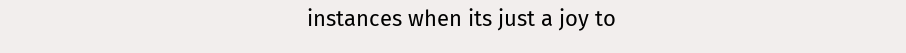instances when its just a joy to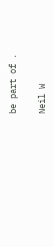be part of .

Neil W